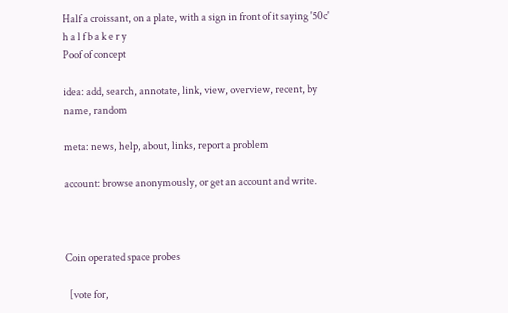Half a croissant, on a plate, with a sign in front of it saying '50c'
h a l f b a k e r y
Poof of concept

idea: add, search, annotate, link, view, overview, recent, by name, random

meta: news, help, about, links, report a problem

account: browse anonymously, or get an account and write.



Coin operated space probes

  [vote for,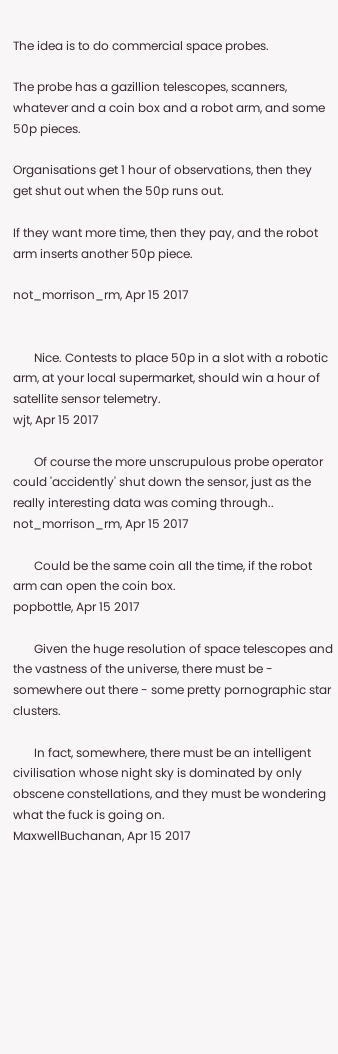The idea is to do commercial space probes.

The probe has a gazillion telescopes, scanners, whatever and a coin box and a robot arm, and some 50p pieces.

Organisations get 1 hour of observations, then they get shut out when the 50p runs out.

If they want more time, then they pay, and the robot arm inserts another 50p piece.

not_morrison_rm, Apr 15 2017


       Nice. Contests to place 50p in a slot with a robotic arm, at your local supermarket, should win a hour of satellite sensor telemetry.
wjt, Apr 15 2017

       Of course the more unscrupulous probe operator could 'accidently' shut down the sensor, just as the really interesting data was coming through..
not_morrison_rm, Apr 15 2017

       Could be the same coin all the time, if the robot arm can open the coin box.
popbottle, Apr 15 2017

       Given the huge resolution of space telescopes and the vastness of the universe, there must be - somewhere out there - some pretty pornographic star clusters.

       In fact, somewhere, there must be an intelligent civilisation whose night sky is dominated by only obscene constellations, and they must be wondering what the fuck is going on.
MaxwellBuchanan, Apr 15 2017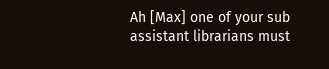Ah [Max] one of your sub assistant librarians must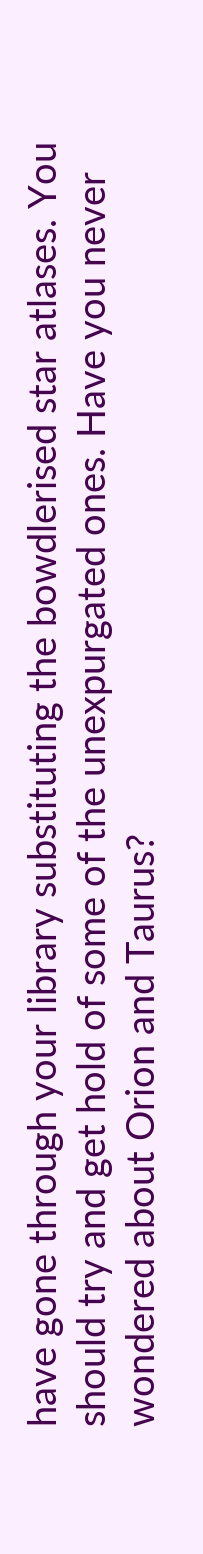have gone through your library substituting the bowdlerised star atlases. You should try and get hold of some of the unexpurgated ones. Have you never wondered about Orion and Taurus?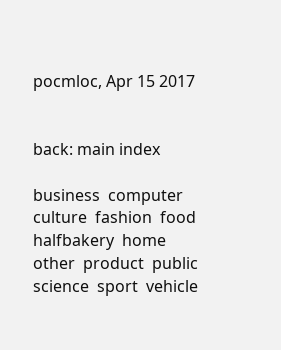pocmloc, Apr 15 2017


back: main index

business  computer  culture  fashion  food  halfbakery  home  other  product  public  science  sport  vehicle